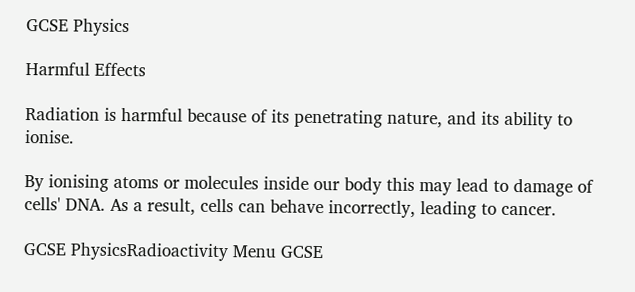GCSE Physics

Harmful Effects

Radiation is harmful because of its penetrating nature, and its ability to ionise.

By ionising atoms or molecules inside our body this may lead to damage of cells' DNA. As a result, cells can behave incorrectly, leading to cancer.

GCSE PhysicsRadioactivity Menu GCSE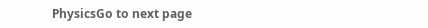PhysicsGo to next page